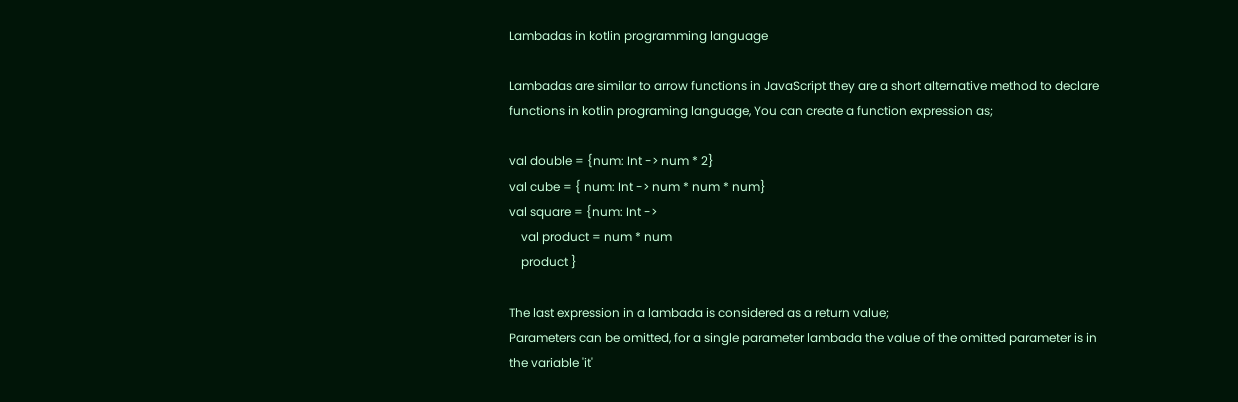Lambadas in kotlin programming language

Lambadas are similar to arrow functions in JavaScript they are a short alternative method to declare functions in kotlin programing language, You can create a function expression as;

val double = {num: Int -> num * 2}
val cube = { num: Int -> num * num * num}
val square = {num: Int ->
    val product = num * num
    product }

The last expression in a lambada is considered as a return value;
Parameters can be omitted, for a single parameter lambada the value of the omitted parameter is in the variable 'it'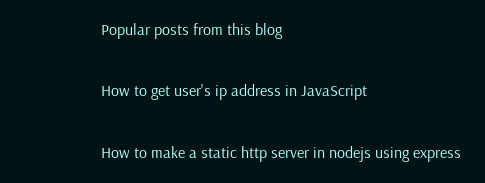Popular posts from this blog

How to get user's ip address in JavaScript

How to make a static http server in nodejs using express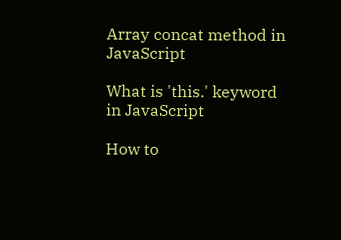Array concat method in JavaScript

What is 'this.' keyword in JavaScript

How to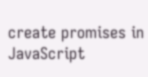create promises in JavaScript